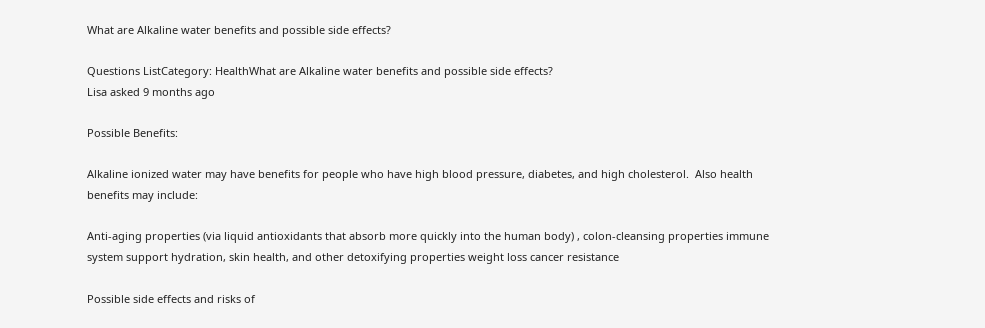What are Alkaline water benefits and possible side effects?

Questions ListCategory: HealthWhat are Alkaline water benefits and possible side effects?
Lisa asked 9 months ago

Possible Benefits:

Alkaline ionized water may have benefits for people who have high blood pressure, diabetes, and high cholesterol.  Also health benefits may include:

Anti-aging properties (via liquid antioxidants that absorb more quickly into the human body) , colon-cleansing properties immune system support hydration, skin health, and other detoxifying properties weight loss cancer resistance

Possible side effects and risks of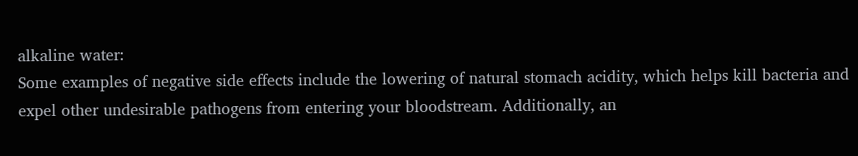alkaline water:
Some examples of negative side effects include the lowering of natural stomach acidity, which helps kill bacteria and expel other undesirable pathogens from entering your bloodstream. Additionally, an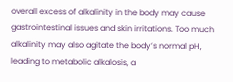overall excess of alkalinity in the body may cause gastrointestinal issues and skin irritations. Too much alkalinity may also agitate the body’s normal pH, leading to metabolic alkalosis, a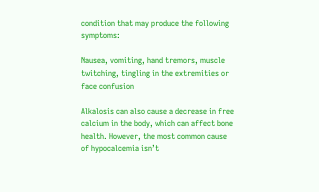condition that may produce the following symptoms:

Nausea, vomiting, hand tremors, muscle twitching, tingling in the extremities or face confusion

Alkalosis can also cause a decrease in free calcium in the body, which can affect bone health. However, the most common cause of hypocalcemia isn’t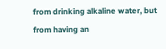from drinking alkaline water, but from having an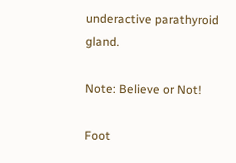underactive parathyroid gland.

Note: Believe or Not!

Foot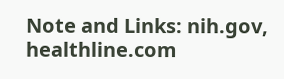Note and Links: nih.gov, healthline.com